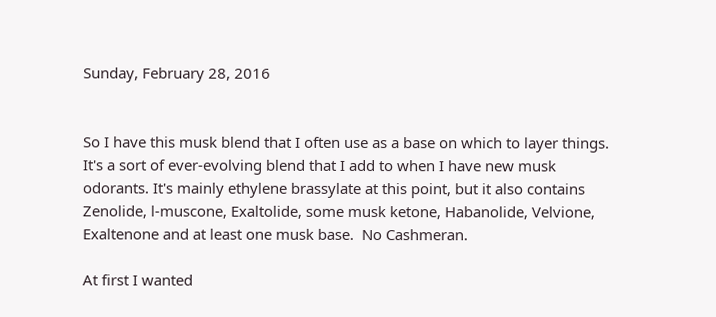Sunday, February 28, 2016


So I have this musk blend that I often use as a base on which to layer things. It's a sort of ever-evolving blend that I add to when I have new musk odorants. It's mainly ethylene brassylate at this point, but it also contains Zenolide, l-muscone, Exaltolide, some musk ketone, Habanolide, Velvione, Exaltenone and at least one musk base.  No Cashmeran.

At first I wanted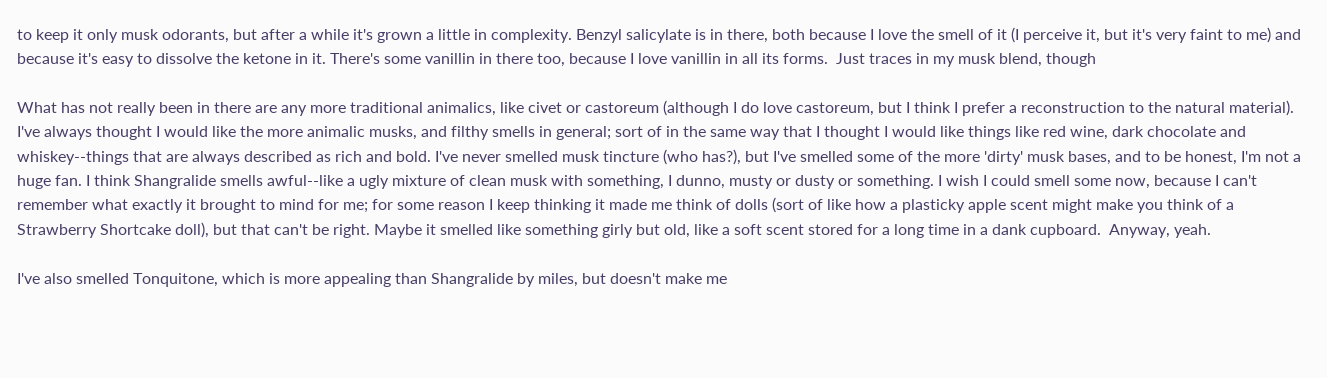to keep it only musk odorants, but after a while it's grown a little in complexity. Benzyl salicylate is in there, both because I love the smell of it (I perceive it, but it's very faint to me) and because it's easy to dissolve the ketone in it. There's some vanillin in there too, because I love vanillin in all its forms.  Just traces in my musk blend, though

What has not really been in there are any more traditional animalics, like civet or castoreum (although I do love castoreum, but I think I prefer a reconstruction to the natural material). I've always thought I would like the more animalic musks, and filthy smells in general; sort of in the same way that I thought I would like things like red wine, dark chocolate and whiskey--things that are always described as rich and bold. I've never smelled musk tincture (who has?), but I've smelled some of the more 'dirty' musk bases, and to be honest, I'm not a huge fan. I think Shangralide smells awful--like a ugly mixture of clean musk with something, I dunno, musty or dusty or something. I wish I could smell some now, because I can't remember what exactly it brought to mind for me; for some reason I keep thinking it made me think of dolls (sort of like how a plasticky apple scent might make you think of a Strawberry Shortcake doll), but that can't be right. Maybe it smelled like something girly but old, like a soft scent stored for a long time in a dank cupboard.  Anyway, yeah.

I've also smelled Tonquitone, which is more appealing than Shangralide by miles, but doesn't make me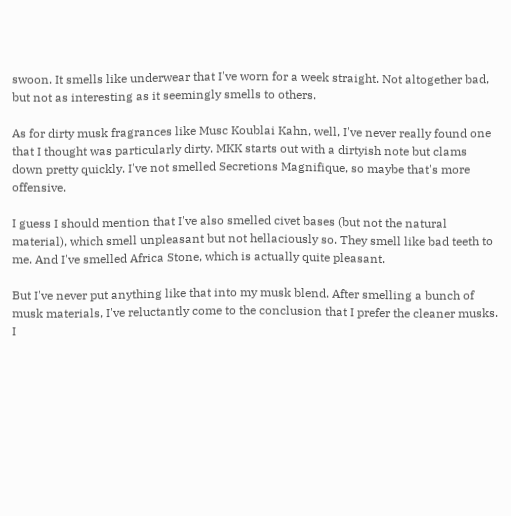swoon. It smells like underwear that I've worn for a week straight. Not altogether bad, but not as interesting as it seemingly smells to others.

As for dirty musk fragrances like Musc Koublai Kahn, well, I've never really found one that I thought was particularly dirty. MKK starts out with a dirtyish note but clams down pretty quickly. I've not smelled Secretions Magnifique, so maybe that's more offensive.

I guess I should mention that I've also smelled civet bases (but not the natural material), which smell unpleasant but not hellaciously so. They smell like bad teeth to me. And I've smelled Africa Stone, which is actually quite pleasant.

But I've never put anything like that into my musk blend. After smelling a bunch of musk materials, I've reluctantly come to the conclusion that I prefer the cleaner musks. I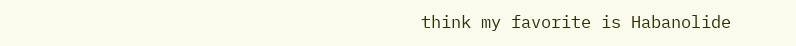think my favorite is Habanolide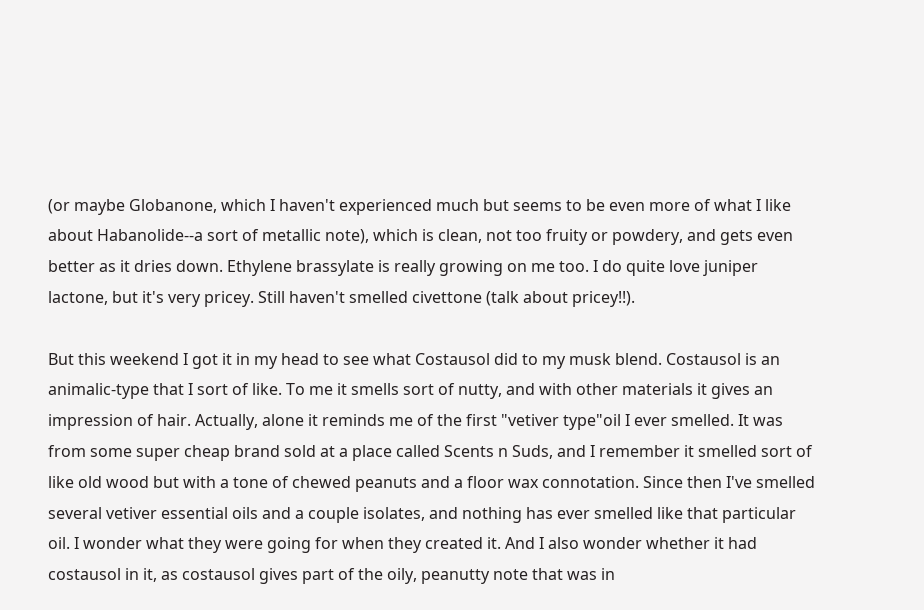(or maybe Globanone, which I haven't experienced much but seems to be even more of what I like about Habanolide--a sort of metallic note), which is clean, not too fruity or powdery, and gets even better as it dries down. Ethylene brassylate is really growing on me too. I do quite love juniper lactone, but it's very pricey. Still haven't smelled civettone (talk about pricey!!).

But this weekend I got it in my head to see what Costausol did to my musk blend. Costausol is an animalic-type that I sort of like. To me it smells sort of nutty, and with other materials it gives an impression of hair. Actually, alone it reminds me of the first "vetiver type"oil I ever smelled. It was from some super cheap brand sold at a place called Scents n Suds, and I remember it smelled sort of like old wood but with a tone of chewed peanuts and a floor wax connotation. Since then I've smelled several vetiver essential oils and a couple isolates, and nothing has ever smelled like that particular oil. I wonder what they were going for when they created it. And I also wonder whether it had costausol in it, as costausol gives part of the oily, peanutty note that was in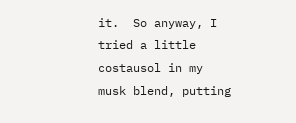it.  So anyway, I tried a little costausol in my musk blend, putting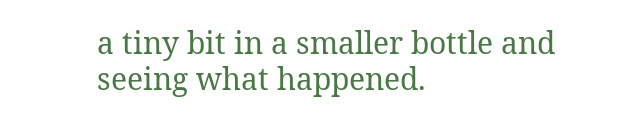a tiny bit in a smaller bottle and seeing what happened.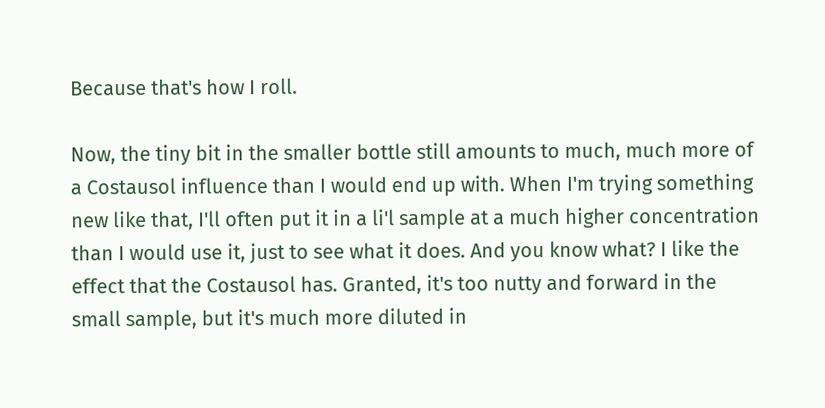Because that's how I roll.

Now, the tiny bit in the smaller bottle still amounts to much, much more of a Costausol influence than I would end up with. When I'm trying something new like that, I'll often put it in a li'l sample at a much higher concentration than I would use it, just to see what it does. And you know what? I like the effect that the Costausol has. Granted, it's too nutty and forward in the small sample, but it's much more diluted in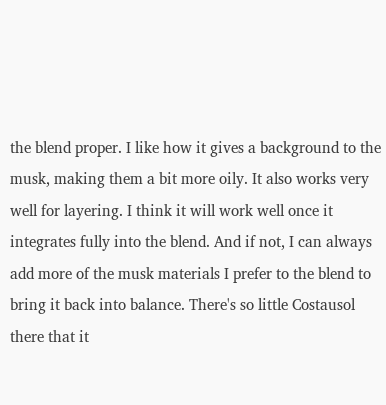the blend proper. I like how it gives a background to the musk, making them a bit more oily. It also works very well for layering. I think it will work well once it integrates fully into the blend. And if not, I can always add more of the musk materials I prefer to the blend to bring it back into balance. There's so little Costausol there that it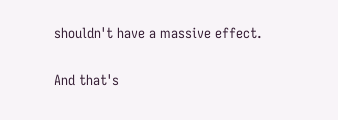shouldn't have a massive effect.

And that's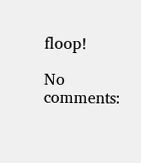floop!

No comments: